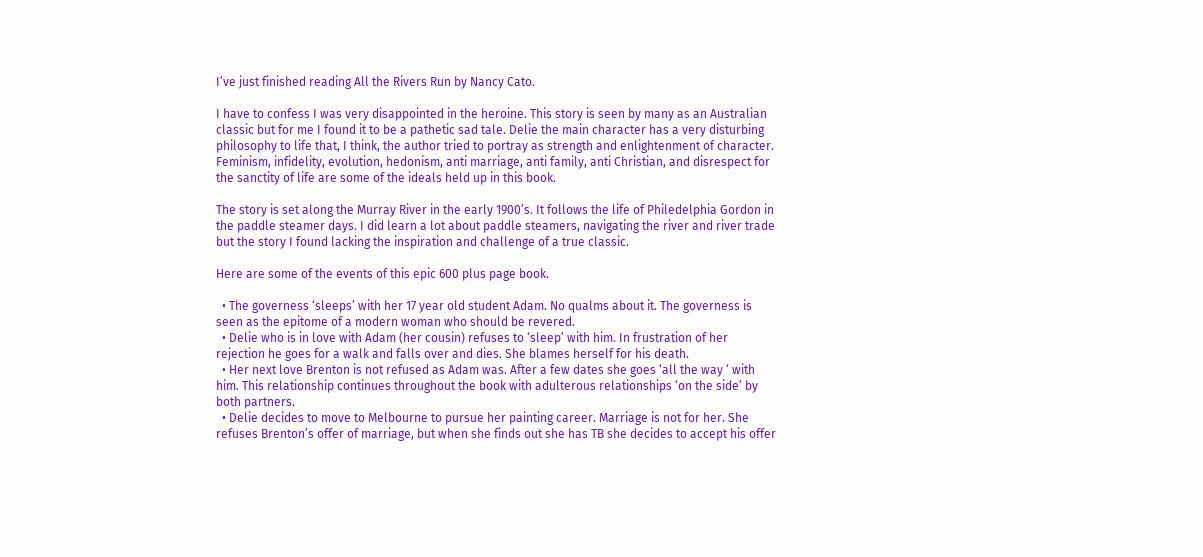I’ve just finished reading All the Rivers Run by Nancy Cato.

I have to confess I was very disappointed in the heroine. This story is seen by many as an Australian classic but for me I found it to be a pathetic sad tale. Delie the main character has a very disturbing philosophy to life that, I think, the author tried to portray as strength and enlightenment of character. Feminism, infidelity, evolution, hedonism, anti marriage, anti family, anti Christian, and disrespect for the sanctity of life are some of the ideals held up in this book.

The story is set along the Murray River in the early 1900’s. It follows the life of Philedelphia Gordon in the paddle steamer days. I did learn a lot about paddle steamers, navigating the river and river trade but the story I found lacking the inspiration and challenge of a true classic.

Here are some of the events of this epic 600 plus page book.

  • The governess ‘sleeps’ with her 17 year old student Adam. No qualms about it. The governess is seen as the epitome of a modern woman who should be revered.
  • Delie who is in love with Adam (her cousin) refuses to ‘sleep’ with him. In frustration of her rejection he goes for a walk and falls over and dies. She blames herself for his death.
  • Her next love Brenton is not refused as Adam was. After a few dates she goes ‘all the way ‘ with him. This relationship continues throughout the book with adulterous relationships ‘on the side’ by both partners.
  • Delie decides to move to Melbourne to pursue her painting career. Marriage is not for her. She refuses Brenton’s offer of marriage, but when she finds out she has TB she decides to accept his offer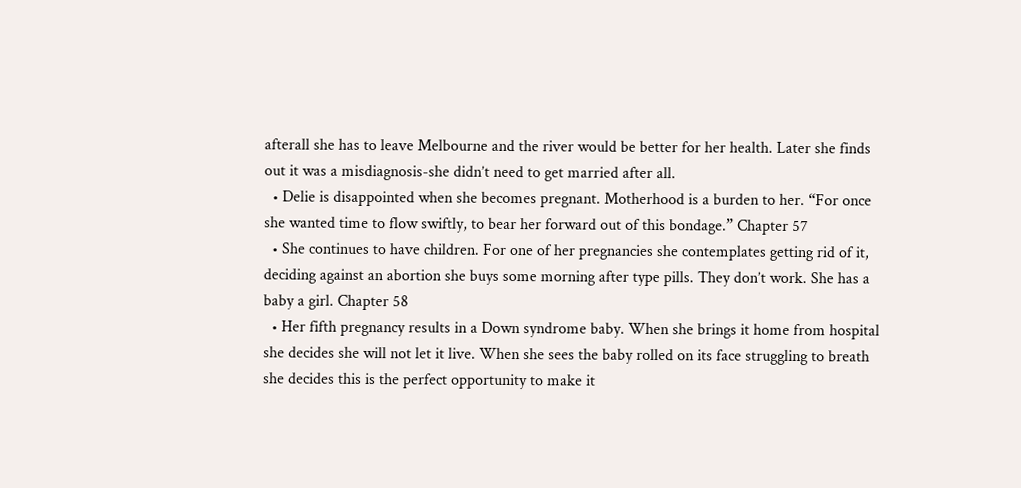afterall she has to leave Melbourne and the river would be better for her health. Later she finds out it was a misdiagnosis-she didn’t need to get married after all.
  • Delie is disappointed when she becomes pregnant. Motherhood is a burden to her. “For once she wanted time to flow swiftly, to bear her forward out of this bondage.” Chapter 57
  • She continues to have children. For one of her pregnancies she contemplates getting rid of it, deciding against an abortion she buys some morning after type pills. They don’t work. She has a baby a girl. Chapter 58
  • Her fifth pregnancy results in a Down syndrome baby. When she brings it home from hospital she decides she will not let it live. When she sees the baby rolled on its face struggling to breath she decides this is the perfect opportunity to make it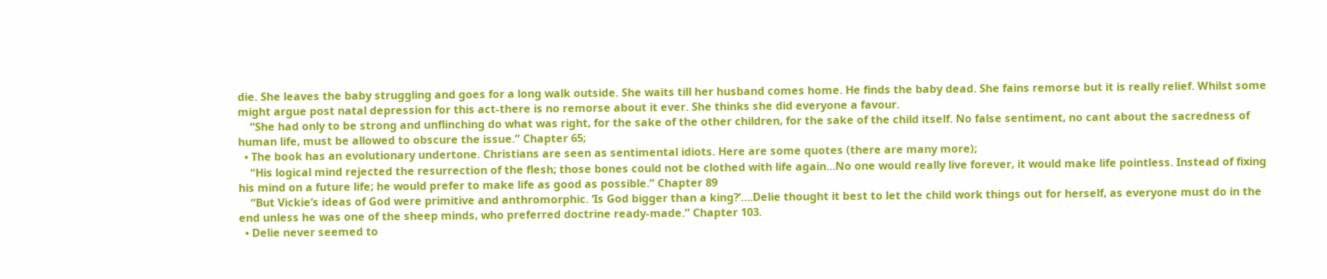die. She leaves the baby struggling and goes for a long walk outside. She waits till her husband comes home. He finds the baby dead. She fains remorse but it is really relief. Whilst some might argue post natal depression for this act-there is no remorse about it ever. She thinks she did everyone a favour.
    “She had only to be strong and unflinching do what was right, for the sake of the other children, for the sake of the child itself. No false sentiment, no cant about the sacredness of human life, must be allowed to obscure the issue.” Chapter 65;
  • The book has an evolutionary undertone. Christians are seen as sentimental idiots. Here are some quotes (there are many more);
    “His logical mind rejected the resurrection of the flesh; those bones could not be clothed with life again…No one would really live forever, it would make life pointless. Instead of fixing his mind on a future life; he would prefer to make life as good as possible.” Chapter 89
    “But Vickie’s ideas of God were primitive and anthromorphic. ‘Is God bigger than a king?’….Delie thought it best to let the child work things out for herself, as everyone must do in the end unless he was one of the sheep minds, who preferred doctrine ready-made.” Chapter 103.
  • Delie never seemed to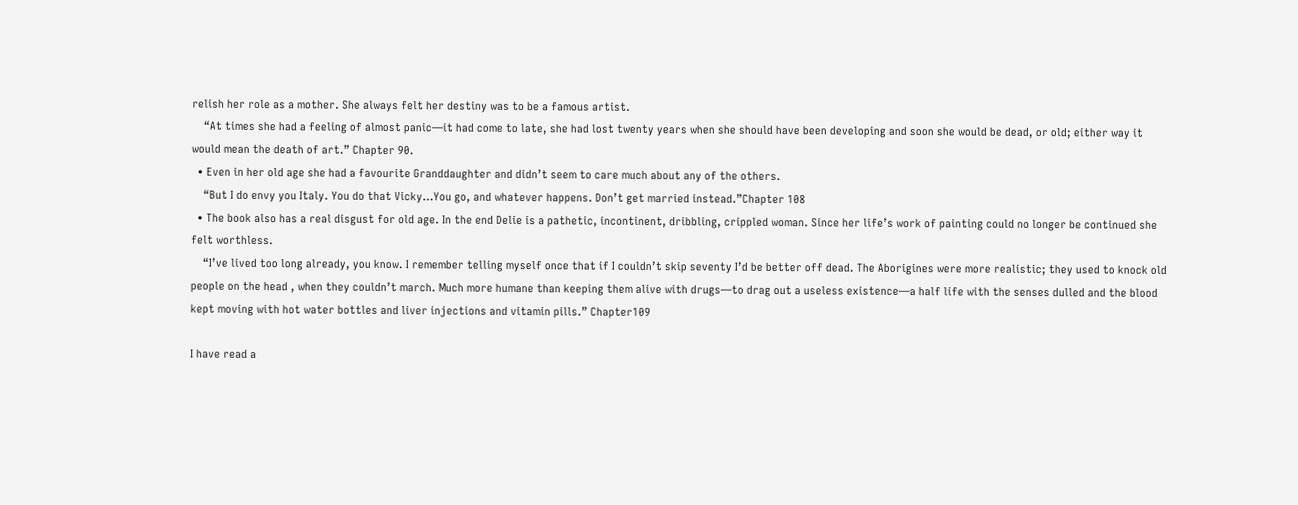relish her role as a mother. She always felt her destiny was to be a famous artist.
    “At times she had a feeling of almost panic—it had come to late, she had lost twenty years when she should have been developing and soon she would be dead, or old; either way it would mean the death of art.” Chapter 90.
  • Even in her old age she had a favourite Granddaughter and didn’t seem to care much about any of the others.
    “But I do envy you Italy. You do that Vicky…You go, and whatever happens. Don’t get married instead.”Chapter 108
  • The book also has a real disgust for old age. In the end Delie is a pathetic, incontinent, dribbling, crippled woman. Since her life’s work of painting could no longer be continued she felt worthless.
    “I’ve lived too long already, you know. I remember telling myself once that if I couldn’t skip seventy I’d be better off dead. The Aborigines were more realistic; they used to knock old people on the head , when they couldn’t march. Much more humane than keeping them alive with drugs—to drag out a useless existence—a half life with the senses dulled and the blood kept moving with hot water bottles and liver injections and vitamin pills.” Chapter109

I have read a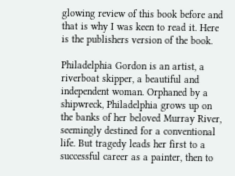glowing review of this book before and that is why I was keen to read it. Here is the publishers version of the book.

Philadelphia Gordon is an artist, a riverboat skipper, a beautiful and independent woman. Orphaned by a shipwreck, Philadelphia grows up on the banks of her beloved Murray River, seemingly destined for a conventional life. But tragedy leads her first to a successful career as a painter, then to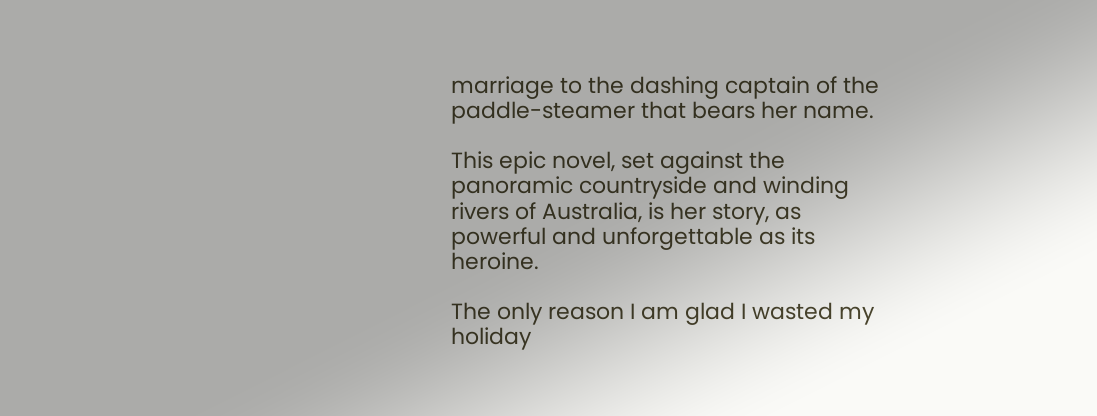marriage to the dashing captain of the paddle-steamer that bears her name.

This epic novel, set against the panoramic countryside and winding rivers of Australia, is her story, as powerful and unforgettable as its heroine.

The only reason I am glad I wasted my holiday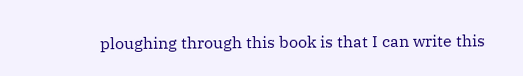ploughing through this book is that I can write this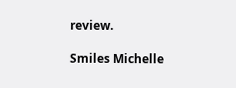review.

Smiles Michelle